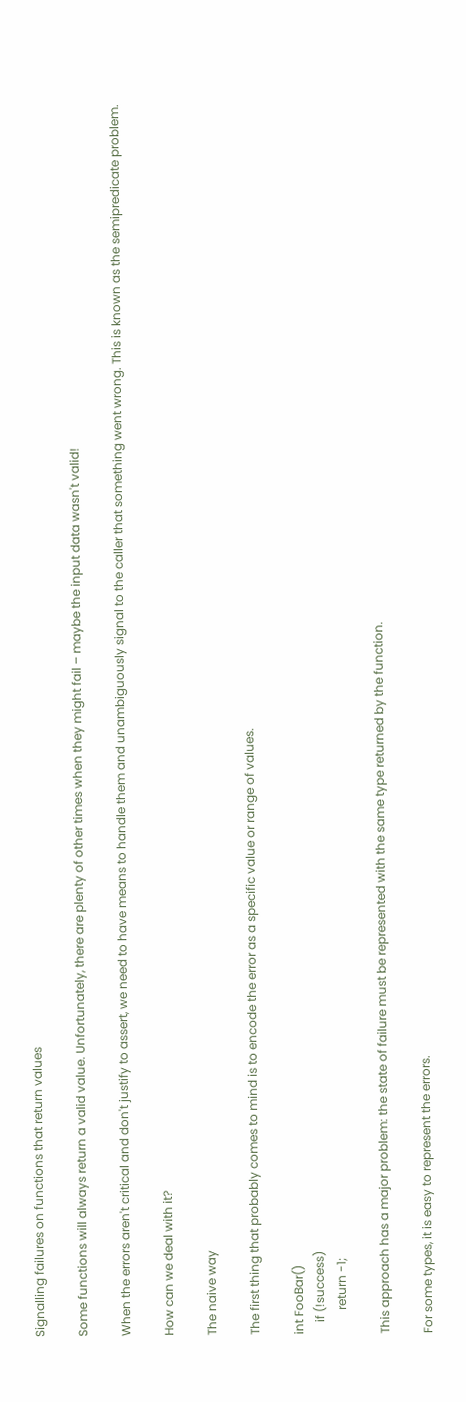Signalling failures on functions that return values

Some functions will always return a valid value. Unfortunately, there are plenty of other times when they might fail – maybe the input data wasn't valid!

When the errors aren't critical and don't justify to assert, we need to have means to handle them and unambiguously signal to the caller that something went wrong. This is known as the semipredicate problem.

How can we deal with it?

The naive way

The first thing that probably comes to mind is to encode the error as a specific value or range of values.

int FooBar()
    if (!success)
        return -1;

This approach has a major problem: the state of failure must be represented with the same type returned by the function.

For some types, it is easy to represent the errors.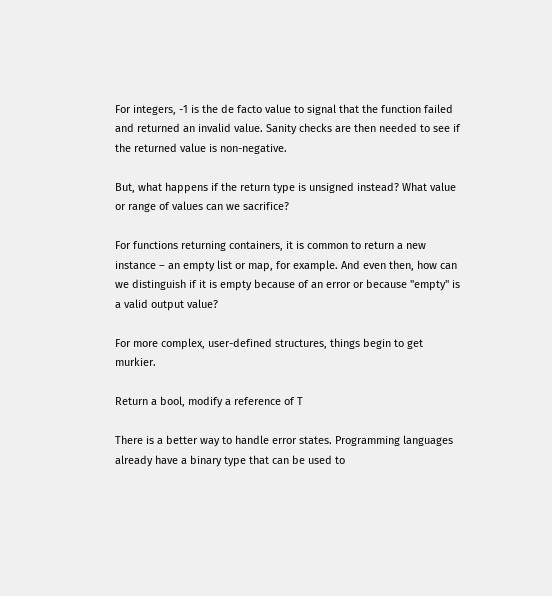For integers, -1 is the de facto value to signal that the function failed and returned an invalid value. Sanity checks are then needed to see if the returned value is non-negative.

But, what happens if the return type is unsigned instead? What value or range of values can we sacrifice?

For functions returning containers, it is common to return a new instance – an empty list or map, for example. And even then, how can we distinguish if it is empty because of an error or because "empty" is a valid output value?

For more complex, user-defined structures, things begin to get murkier.

Return a bool, modify a reference of T

There is a better way to handle error states. Programming languages already have a binary type that can be used to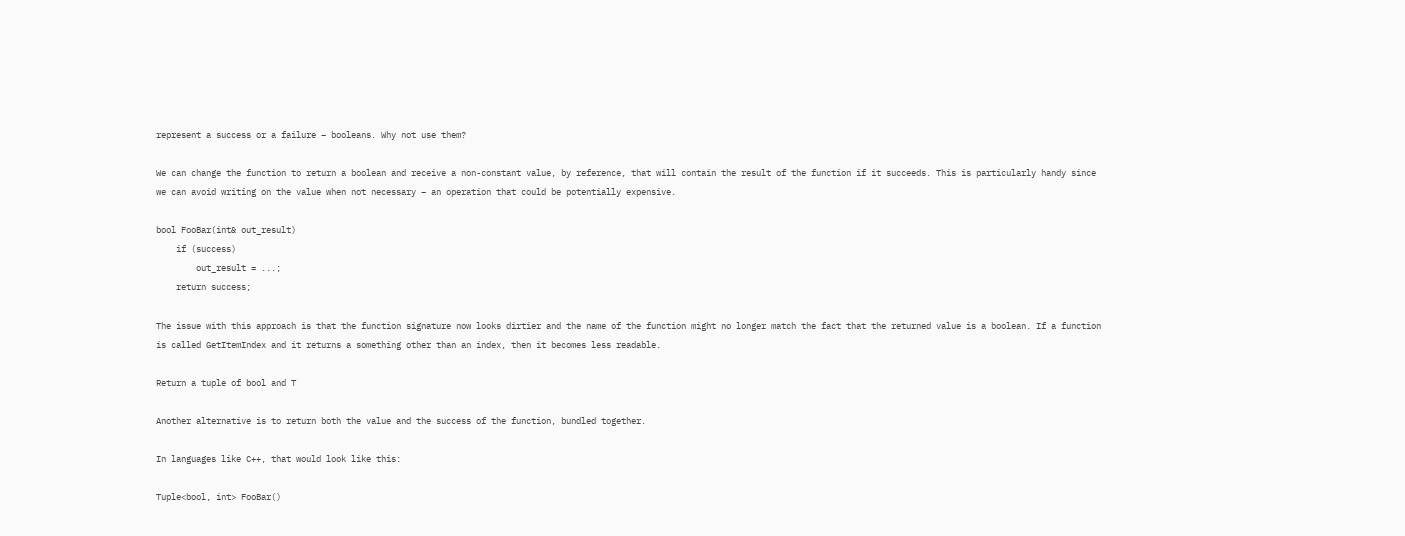represent a success or a failure – booleans. Why not use them?

We can change the function to return a boolean and receive a non-constant value, by reference, that will contain the result of the function if it succeeds. This is particularly handy since we can avoid writing on the value when not necessary – an operation that could be potentially expensive.

bool FooBar(int& out_result)
    if (success)
        out_result = ...;
    return success;

The issue with this approach is that the function signature now looks dirtier and the name of the function might no longer match the fact that the returned value is a boolean. If a function is called GetItemIndex and it returns a something other than an index, then it becomes less readable.

Return a tuple of bool and T

Another alternative is to return both the value and the success of the function, bundled together.

In languages like C++, that would look like this:

Tuple<bool, int> FooBar()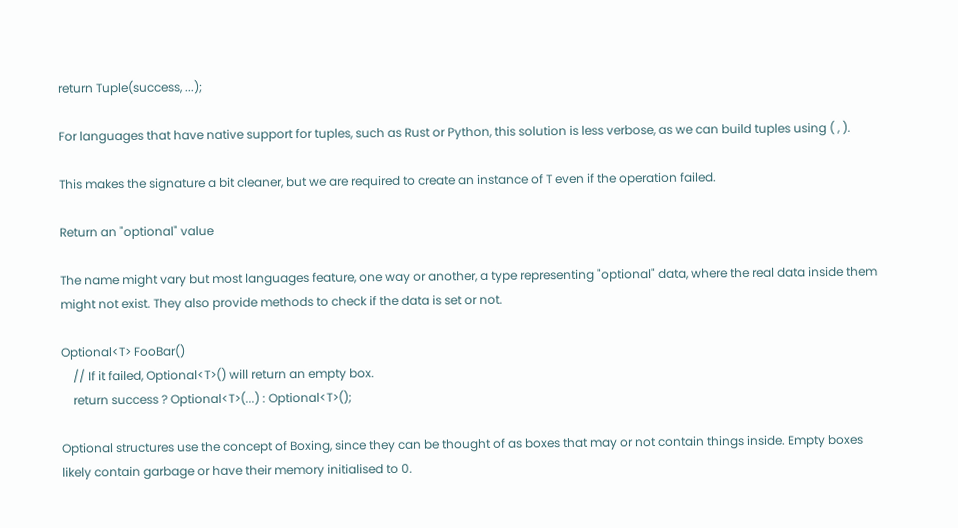return Tuple(success, ...);

For languages that have native support for tuples, such as Rust or Python, this solution is less verbose, as we can build tuples using ( , ).

This makes the signature a bit cleaner, but we are required to create an instance of T even if the operation failed.

Return an "optional" value

The name might vary but most languages feature, one way or another, a type representing "optional" data, where the real data inside them might not exist. They also provide methods to check if the data is set or not.

Optional<T> FooBar()
    // If it failed, Optional<T>() will return an empty box.
    return success ? Optional<T>(...) : Optional<T>();

Optional structures use the concept of Boxing, since they can be thought of as boxes that may or not contain things inside. Empty boxes likely contain garbage or have their memory initialised to 0.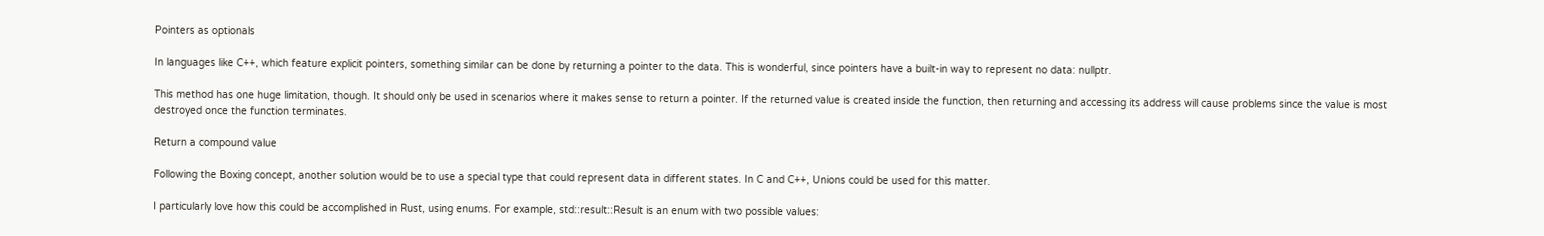Pointers as optionals

In languages like C++, which feature explicit pointers, something similar can be done by returning a pointer to the data. This is wonderful, since pointers have a built-in way to represent no data: nullptr.

This method has one huge limitation, though. It should only be used in scenarios where it makes sense to return a pointer. If the returned value is created inside the function, then returning and accessing its address will cause problems since the value is most destroyed once the function terminates.

Return a compound value

Following the Boxing concept, another solution would be to use a special type that could represent data in different states. In C and C++, Unions could be used for this matter.

I particularly love how this could be accomplished in Rust, using enums. For example, std::result::Result is an enum with two possible values: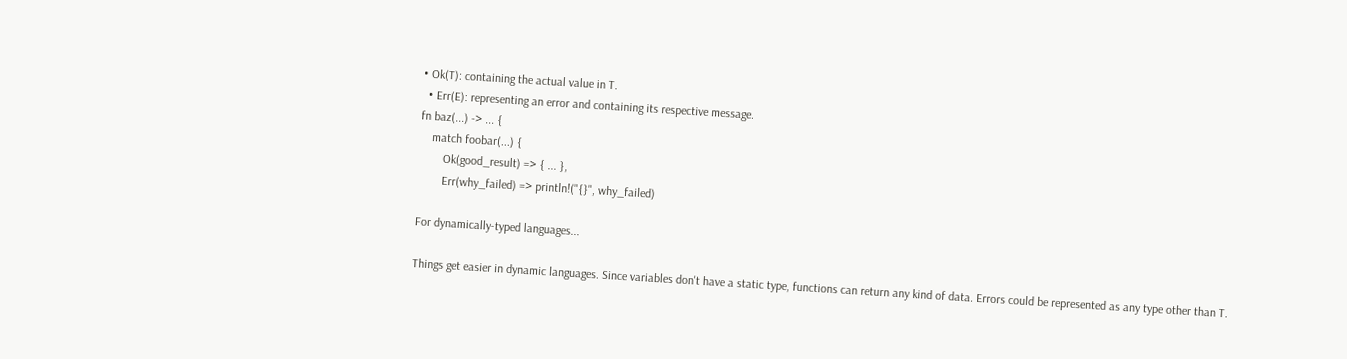• Ok(T): containing the actual value in T.
  • Err(E): representing an error and containing its respective message.
fn baz(...) -> ... {
    match foobar(...) {
        Ok(good_result) => { ... },
        Err(why_failed) => println!("{}", why_failed)

For dynamically-typed languages...

Things get easier in dynamic languages. Since variables don't have a static type, functions can return any kind of data. Errors could be represented as any type other than T.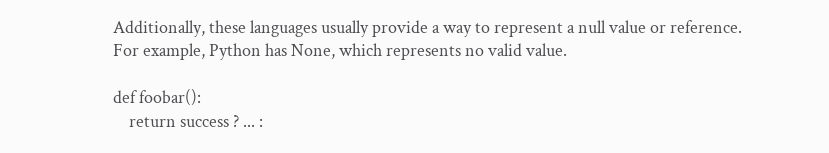Additionally, these languages usually provide a way to represent a null value or reference. For example, Python has None, which represents no valid value.

def foobar():
    return success ? ... :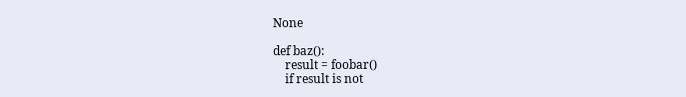None

def baz():
    result = foobar()
    if result is not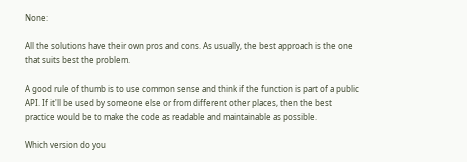None:

All the solutions have their own pros and cons. As usually, the best approach is the one that suits best the problem.

A good rule of thumb is to use common sense and think if the function is part of a public API. If it'll be used by someone else or from different other places, then the best practice would be to make the code as readable and maintainable as possible.

Which version do you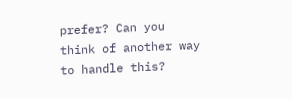prefer? Can you think of another way to handle this?